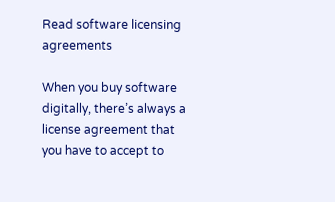Read software licensing agreements

When you buy software digitally, there’s always a license agreement that you have to accept to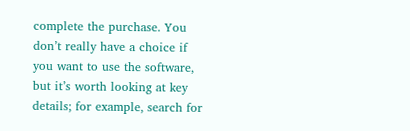complete the purchase. You don’t really have a choice if you want to use the software, but it’s worth looking at key details; for example, search for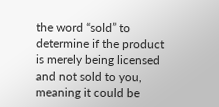the word “sold” to determine if the product is merely being licensed and not sold to you, meaning it could be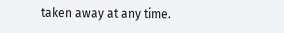taken away at any time.